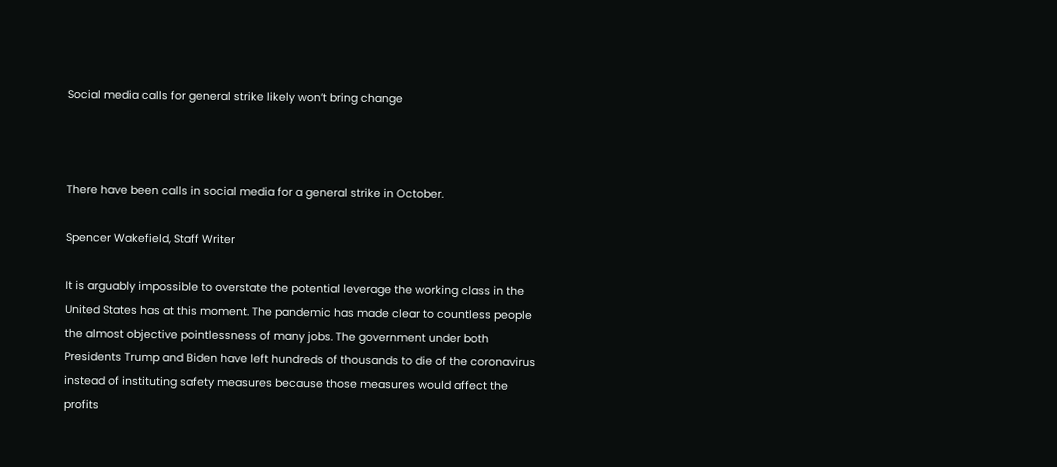Social media calls for general strike likely won’t bring change



There have been calls in social media for a general strike in October.

Spencer Wakefield, Staff Writer

It is arguably impossible to overstate the potential leverage the working class in the United States has at this moment. The pandemic has made clear to countless people the almost objective pointlessness of many jobs. The government under both Presidents Trump and Biden have left hundreds of thousands to die of the coronavirus instead of instituting safety measures because those measures would affect the profits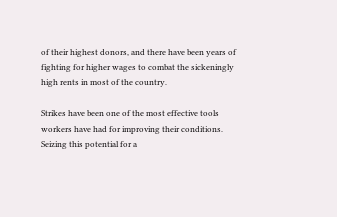of their highest donors, and there have been years of fighting for higher wages to combat the sickeningly high rents in most of the country.

Strikes have been one of the most effective tools workers have had for improving their conditions. Seizing this potential for a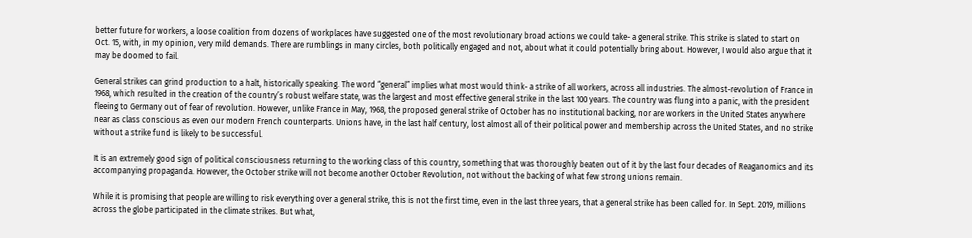better future for workers, a loose coalition from dozens of workplaces have suggested one of the most revolutionary broad actions we could take- a general strike. This strike is slated to start on Oct. 15, with, in my opinion, very mild demands. There are rumblings in many circles, both politically engaged and not, about what it could potentially bring about. However, I would also argue that it may be doomed to fail.

General strikes can grind production to a halt, historically speaking. The word “general” implies what most would think- a strike of all workers, across all industries. The almost-revolution of France in 1968, which resulted in the creation of the country’s robust welfare state, was the largest and most effective general strike in the last 100 years. The country was flung into a panic, with the president fleeing to Germany out of fear of revolution. However, unlike France in May, 1968, the proposed general strike of October has no institutional backing, nor are workers in the United States anywhere near as class conscious as even our modern French counterparts. Unions have, in the last half century, lost almost all of their political power and membership across the United States, and no strike without a strike fund is likely to be successful.

It is an extremely good sign of political consciousness returning to the working class of this country, something that was thoroughly beaten out of it by the last four decades of Reaganomics and its accompanying propaganda. However, the October strike will not become another October Revolution, not without the backing of what few strong unions remain.

While it is promising that people are willing to risk everything over a general strike, this is not the first time, even in the last three years, that a general strike has been called for. In Sept. 2019, millions across the globe participated in the climate strikes. But what,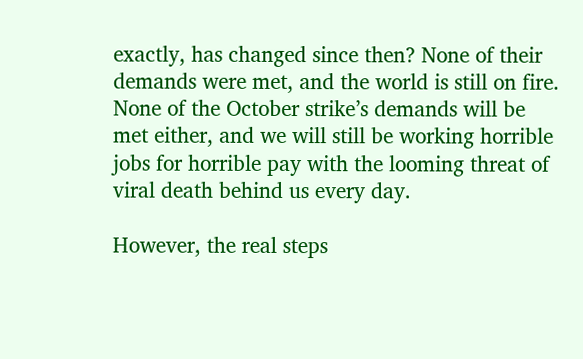exactly, has changed since then? None of their demands were met, and the world is still on fire. None of the October strike’s demands will be met either, and we will still be working horrible jobs for horrible pay with the looming threat of viral death behind us every day.

However, the real steps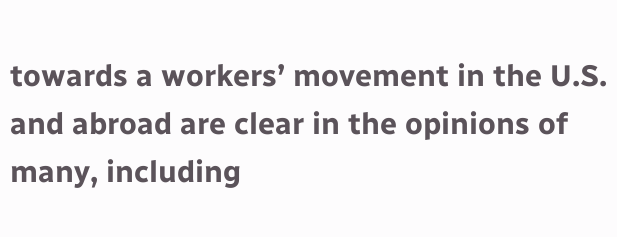towards a workers’ movement in the U.S. and abroad are clear in the opinions of many, including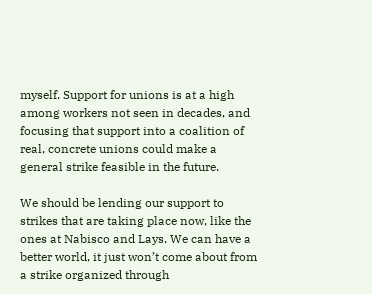myself. Support for unions is at a high among workers not seen in decades, and focusing that support into a coalition of real, concrete unions could make a general strike feasible in the future.

We should be lending our support to strikes that are taking place now, like the ones at Nabisco and Lays. We can have a better world, it just won’t come about from a strike organized through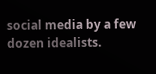social media by a few dozen idealists.